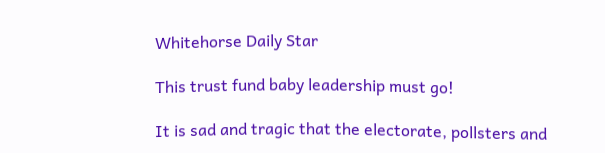Whitehorse Daily Star

This trust fund baby leadership must go!

It is sad and tragic that the electorate, pollsters and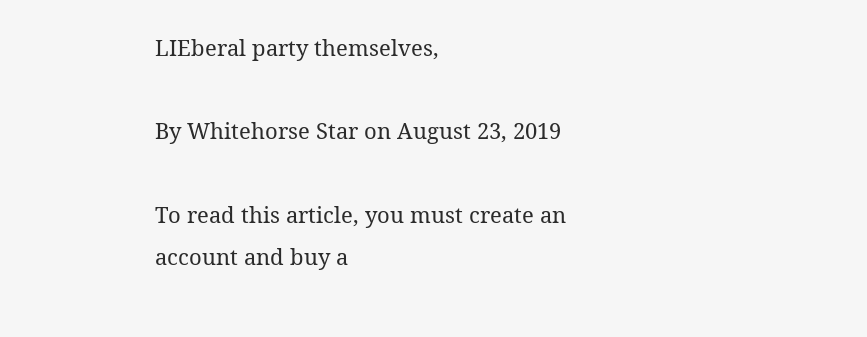LIEberal party themselves,

By Whitehorse Star on August 23, 2019

To read this article, you must create an account and buy a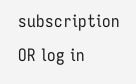subscription OR log in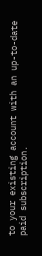to your existing account with an up-to-date paid subscription.